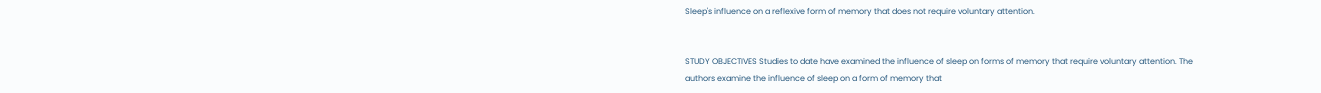Sleep's influence on a reflexive form of memory that does not require voluntary attention.


STUDY OBJECTIVES Studies to date have examined the influence of sleep on forms of memory that require voluntary attention. The authors examine the influence of sleep on a form of memory that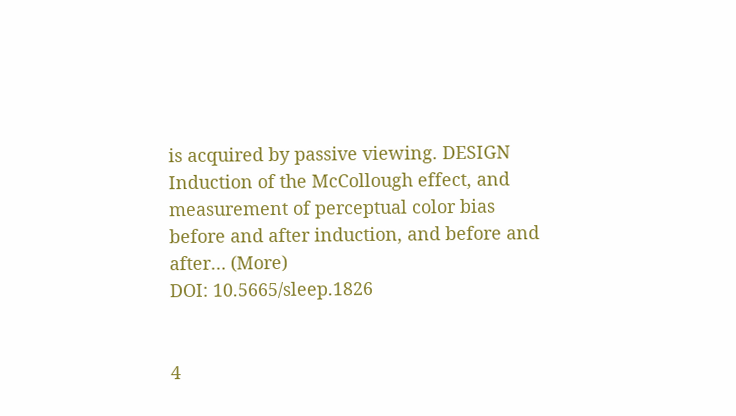is acquired by passive viewing. DESIGN Induction of the McCollough effect, and measurement of perceptual color bias before and after induction, and before and after… (More)
DOI: 10.5665/sleep.1826


4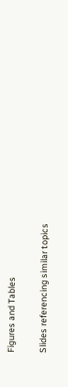Figures and Tables

Slides referencing similar topics